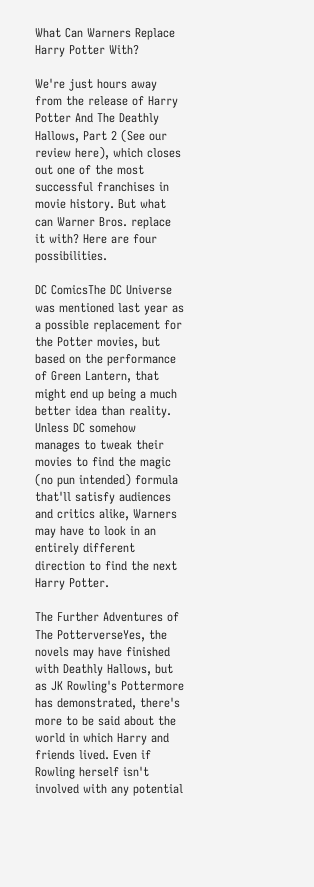What Can Warners Replace Harry Potter With?

We're just hours away from the release of Harry Potter And The Deathly Hallows, Part 2 (See our review here), which closes out one of the most successful franchises in movie history. But what can Warner Bros. replace it with? Here are four possibilities.

DC ComicsThe DC Universe was mentioned last year as a possible replacement for the Potter movies, but based on the performance of Green Lantern, that might end up being a much better idea than reality. Unless DC somehow manages to tweak their movies to find the magic (no pun intended) formula that'll satisfy audiences and critics alike, Warners may have to look in an entirely different direction to find the next Harry Potter.

The Further Adventures of The PotterverseYes, the novels may have finished with Deathly Hallows, but as JK Rowling's Pottermore has demonstrated, there's more to be said about the world in which Harry and friends lived. Even if Rowling herself isn't involved with any potential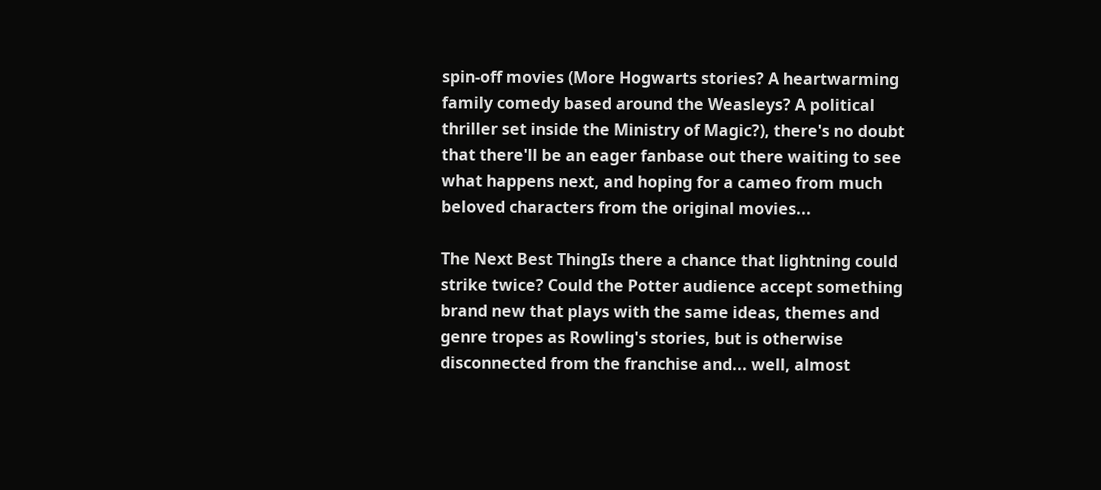spin-off movies (More Hogwarts stories? A heartwarming family comedy based around the Weasleys? A political thriller set inside the Ministry of Magic?), there's no doubt that there'll be an eager fanbase out there waiting to see what happens next, and hoping for a cameo from much beloved characters from the original movies...

The Next Best ThingIs there a chance that lightning could strike twice? Could the Potter audience accept something brand new that plays with the same ideas, themes and genre tropes as Rowling's stories, but is otherwise disconnected from the franchise and... well, almost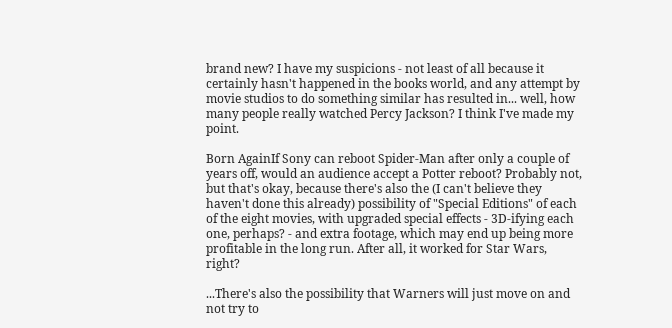brand new? I have my suspicions - not least of all because it certainly hasn't happened in the books world, and any attempt by movie studios to do something similar has resulted in... well, how many people really watched Percy Jackson? I think I've made my point.

Born AgainIf Sony can reboot Spider-Man after only a couple of years off, would an audience accept a Potter reboot? Probably not, but that's okay, because there's also the (I can't believe they haven't done this already) possibility of "Special Editions" of each of the eight movies, with upgraded special effects - 3D-ifying each one, perhaps? - and extra footage, which may end up being more profitable in the long run. After all, it worked for Star Wars, right?

...There's also the possibility that Warners will just move on and not try to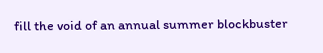fill the void of an annual summer blockbuster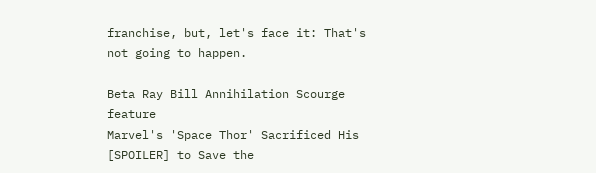franchise, but, let's face it: That's not going to happen.

Beta Ray Bill Annihilation Scourge feature
Marvel's 'Space Thor' Sacrificed His [SPOILER] to Save the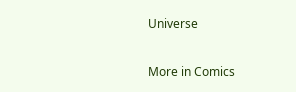Universe

More in Comics